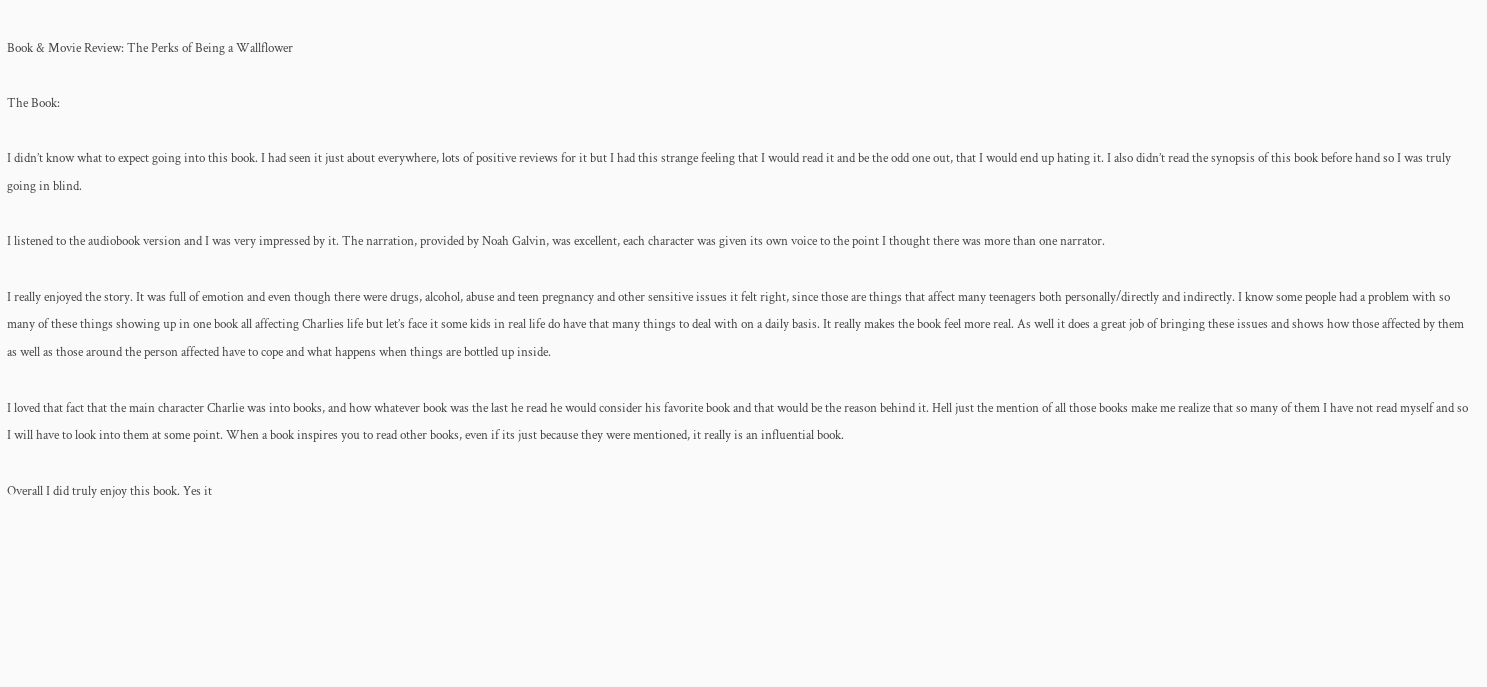Book & Movie Review: The Perks of Being a Wallflower

The Book:

I didn’t know what to expect going into this book. I had seen it just about everywhere, lots of positive reviews for it but I had this strange feeling that I would read it and be the odd one out, that I would end up hating it. I also didn’t read the synopsis of this book before hand so I was truly going in blind.

I listened to the audiobook version and I was very impressed by it. The narration, provided by Noah Galvin, was excellent, each character was given its own voice to the point I thought there was more than one narrator.

I really enjoyed the story. It was full of emotion and even though there were drugs, alcohol, abuse and teen pregnancy and other sensitive issues it felt right, since those are things that affect many teenagers both personally/directly and indirectly. I know some people had a problem with so many of these things showing up in one book all affecting Charlies life but let’s face it some kids in real life do have that many things to deal with on a daily basis. It really makes the book feel more real. As well it does a great job of bringing these issues and shows how those affected by them as well as those around the person affected have to cope and what happens when things are bottled up inside.

I loved that fact that the main character Charlie was into books, and how whatever book was the last he read he would consider his favorite book and that would be the reason behind it. Hell just the mention of all those books make me realize that so many of them I have not read myself and so I will have to look into them at some point. When a book inspires you to read other books, even if its just because they were mentioned, it really is an influential book.

Overall I did truly enjoy this book. Yes it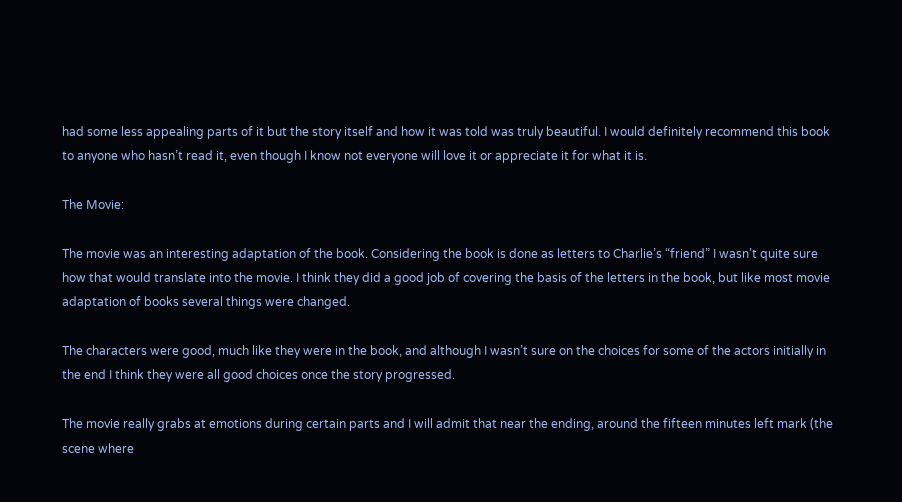had some less appealing parts of it but the story itself and how it was told was truly beautiful. I would definitely recommend this book to anyone who hasn’t read it, even though I know not everyone will love it or appreciate it for what it is.

The Movie:

The movie was an interesting adaptation of the book. Considering the book is done as letters to Charlie’s “friend” I wasn’t quite sure how that would translate into the movie. I think they did a good job of covering the basis of the letters in the book, but like most movie adaptation of books several things were changed.

The characters were good, much like they were in the book, and although I wasn’t sure on the choices for some of the actors initially in the end I think they were all good choices once the story progressed.

The movie really grabs at emotions during certain parts and I will admit that near the ending, around the fifteen minutes left mark (the scene where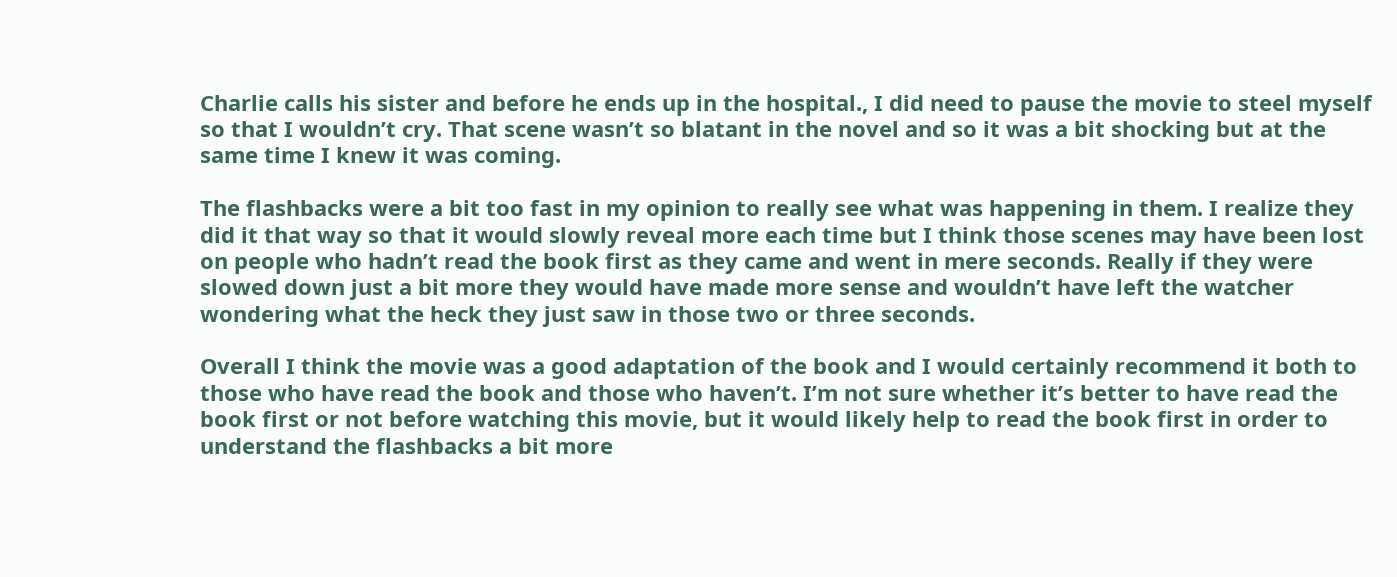Charlie calls his sister and before he ends up in the hospital., I did need to pause the movie to steel myself so that I wouldn’t cry. That scene wasn’t so blatant in the novel and so it was a bit shocking but at the same time I knew it was coming.

The flashbacks were a bit too fast in my opinion to really see what was happening in them. I realize they did it that way so that it would slowly reveal more each time but I think those scenes may have been lost on people who hadn’t read the book first as they came and went in mere seconds. Really if they were slowed down just a bit more they would have made more sense and wouldn’t have left the watcher wondering what the heck they just saw in those two or three seconds.

Overall I think the movie was a good adaptation of the book and I would certainly recommend it both to those who have read the book and those who haven’t. I’m not sure whether it’s better to have read the book first or not before watching this movie, but it would likely help to read the book first in order to understand the flashbacks a bit more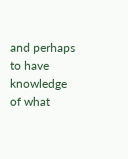and perhaps to have knowledge of what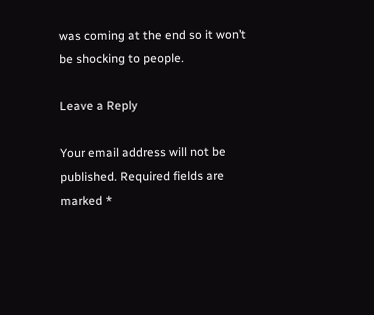was coming at the end so it won’t be shocking to people.

Leave a Reply

Your email address will not be published. Required fields are marked *